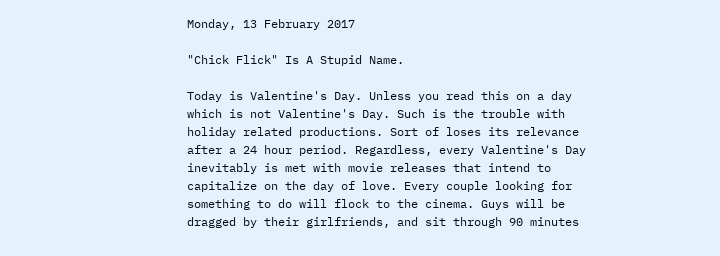Monday, 13 February 2017

"Chick Flick" Is A Stupid Name.

Today is Valentine's Day. Unless you read this on a day which is not Valentine's Day. Such is the trouble with holiday related productions. Sort of loses its relevance after a 24 hour period. Regardless, every Valentine's Day inevitably is met with movie releases that intend to capitalize on the day of love. Every couple looking for something to do will flock to the cinema. Guys will be dragged by their girlfriends, and sit through 90 minutes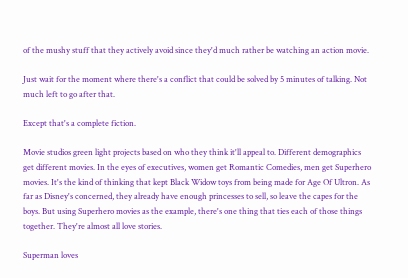of the mushy stuff that they actively avoid since they'd much rather be watching an action movie.

Just wait for the moment where there's a conflict that could be solved by 5 minutes of talking. Not much left to go after that.

Except that's a complete fiction.

Movie studios green light projects based on who they think it'll appeal to. Different demographics get different movies. In the eyes of executives, women get Romantic Comedies, men get Superhero movies. It's the kind of thinking that kept Black Widow toys from being made for Age Of Ultron. As far as Disney's concerned, they already have enough princesses to sell, so leave the capes for the boys. But using Superhero movies as the example, there's one thing that ties each of those things together. They're almost all love stories.

Superman loves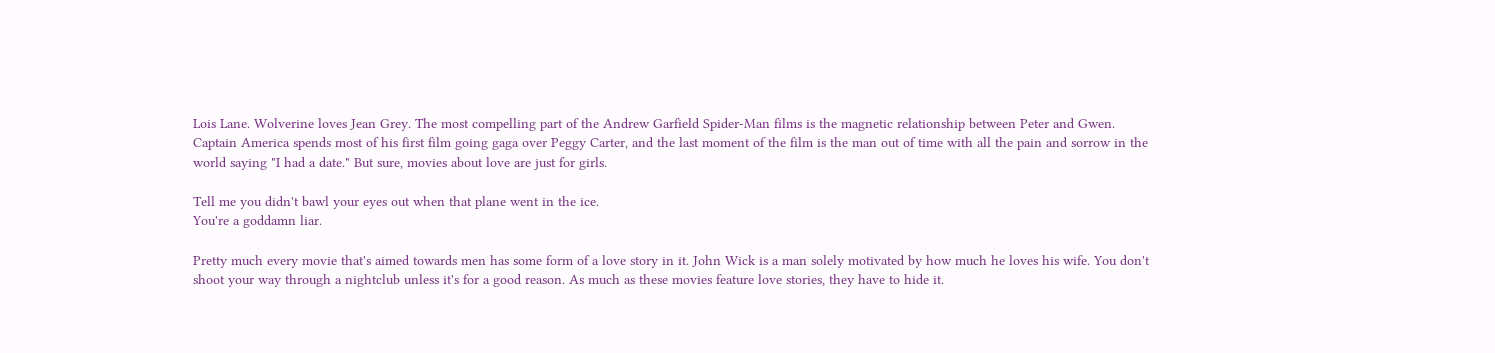Lois Lane. Wolverine loves Jean Grey. The most compelling part of the Andrew Garfield Spider-Man films is the magnetic relationship between Peter and Gwen. Captain America spends most of his first film going gaga over Peggy Carter, and the last moment of the film is the man out of time with all the pain and sorrow in the world saying "I had a date." But sure, movies about love are just for girls.

Tell me you didn't bawl your eyes out when that plane went in the ice.
You're a goddamn liar.

Pretty much every movie that's aimed towards men has some form of a love story in it. John Wick is a man solely motivated by how much he loves his wife. You don't shoot your way through a nightclub unless it's for a good reason. As much as these movies feature love stories, they have to hide it.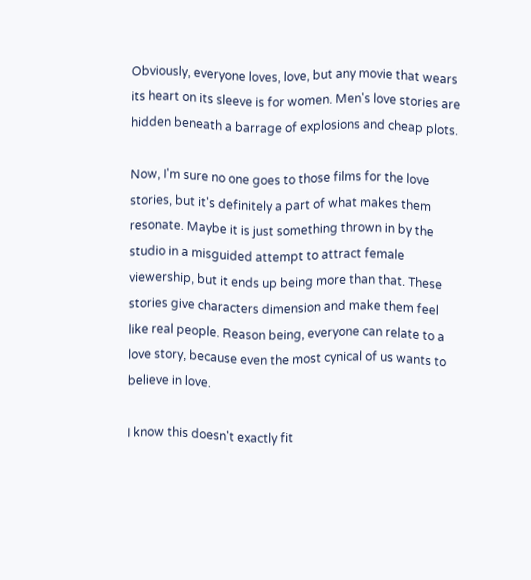Obviously, everyone loves, love, but any movie that wears its heart on its sleeve is for women. Men's love stories are hidden beneath a barrage of explosions and cheap plots.

Now, I'm sure no one goes to those films for the love stories, but it's definitely a part of what makes them resonate. Maybe it is just something thrown in by the studio in a misguided attempt to attract female viewership, but it ends up being more than that. These stories give characters dimension and make them feel like real people. Reason being, everyone can relate to a love story, because even the most cynical of us wants to believe in love.

I know this doesn't exactly fit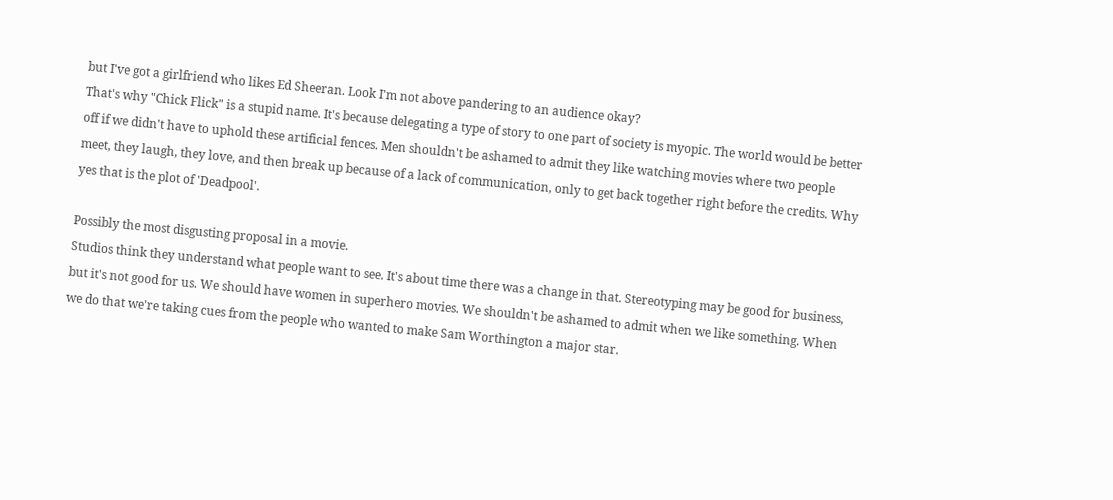but I've got a girlfriend who likes Ed Sheeran. Look I'm not above pandering to an audience okay?
That's why "Chick Flick" is a stupid name. It's because delegating a type of story to one part of society is myopic. The world would be better off if we didn't have to uphold these artificial fences. Men shouldn't be ashamed to admit they like watching movies where two people meet, they laugh, they love, and then break up because of a lack of communication, only to get back together right before the credits. Why yes that is the plot of 'Deadpool'.

Possibly the most disgusting proposal in a movie.
Studios think they understand what people want to see. It's about time there was a change in that. Stereotyping may be good for business, but it's not good for us. We should have women in superhero movies. We shouldn't be ashamed to admit when we like something. When we do that we're taking cues from the people who wanted to make Sam Worthington a major star.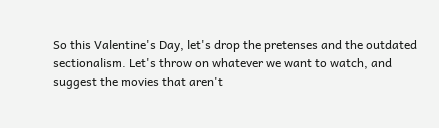So this Valentine's Day, let's drop the pretenses and the outdated sectionalism. Let's throw on whatever we want to watch, and suggest the movies that aren't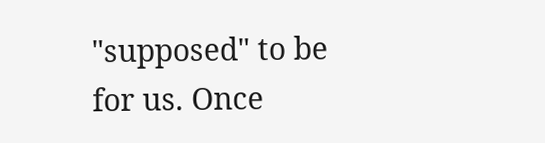"supposed" to be for us. Once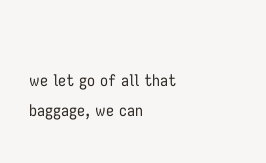we let go of all that baggage, we can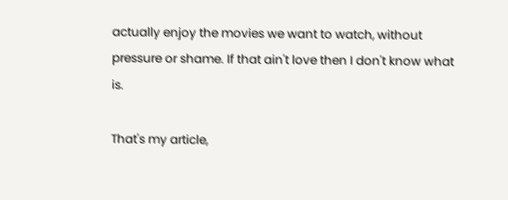actually enjoy the movies we want to watch, without pressure or shame. If that ain't love then I don't know what is.

That's my article,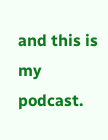and this is my podcast.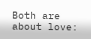Both are about love: